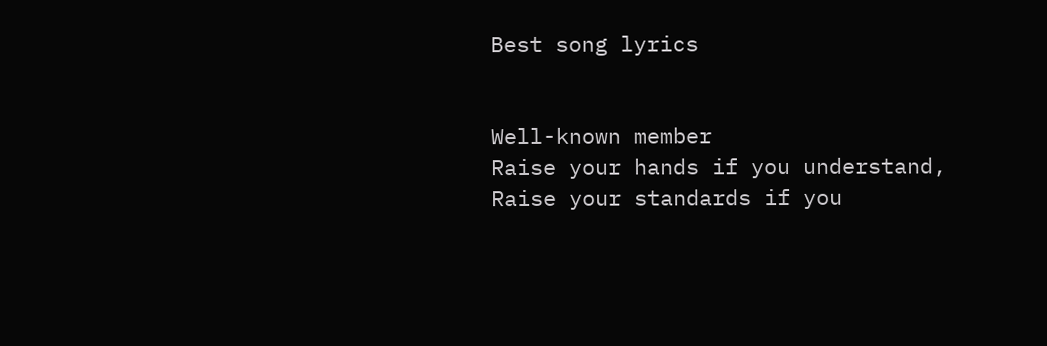Best song lyrics


Well-known member
Raise your hands if you understand,
Raise your standards if you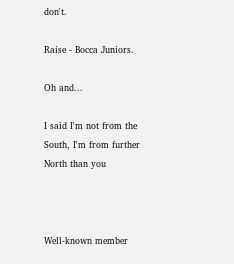don't.

Raise - Bocca Juniors.

Oh and...

I said I'm not from the South, I'm from further North than you



Well-known member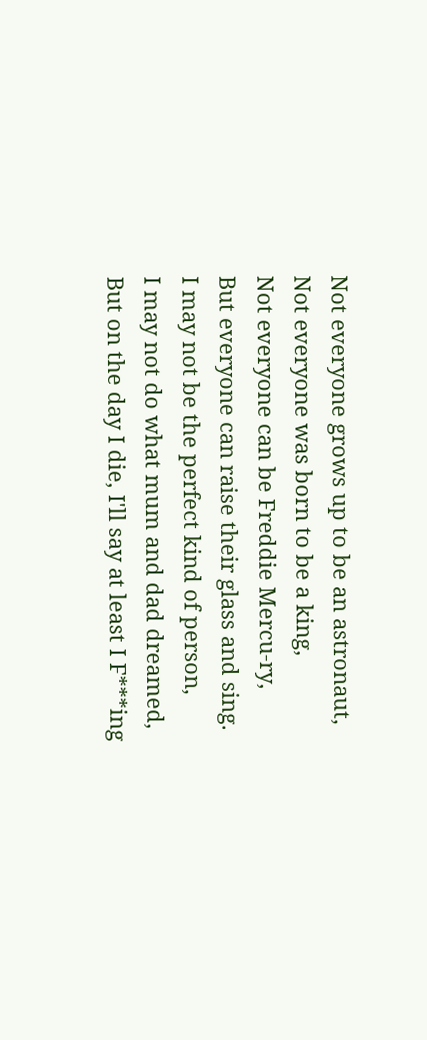Not everyone grows up to be an astronaut,
Not everyone was born to be a king,
Not everyone can be Freddie Mercu-ry,
But everyone can raise their glass and sing.
I may not be the perfect kind of person,
I may not do what mum and dad dreamed,
But on the day I die, I'll say at least I F***ing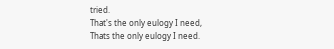tried.
That's the only eulogy I need,
Thats the only eulogy I need.